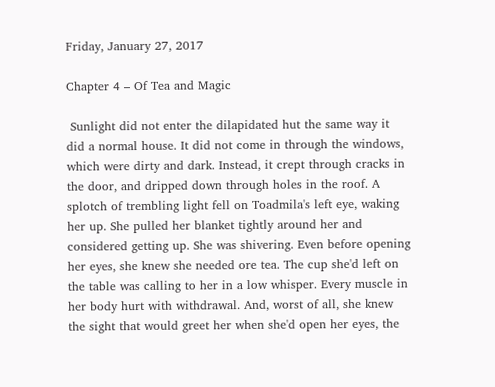Friday, January 27, 2017

Chapter 4 – Of Tea and Magic

 Sunlight did not enter the dilapidated hut the same way it did a normal house. It did not come in through the windows, which were dirty and dark. Instead, it crept through cracks in the door, and dripped down through holes in the roof. A splotch of trembling light fell on Toadmila's left eye, waking her up. She pulled her blanket tightly around her and considered getting up. She was shivering. Even before opening her eyes, she knew she needed ore tea. The cup she'd left on the table was calling to her in a low whisper. Every muscle in her body hurt with withdrawal. And, worst of all, she knew the sight that would greet her when she'd open her eyes, the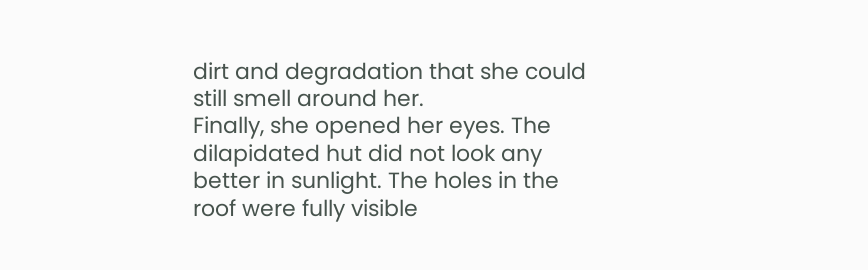dirt and degradation that she could still smell around her.
Finally, she opened her eyes. The dilapidated hut did not look any better in sunlight. The holes in the roof were fully visible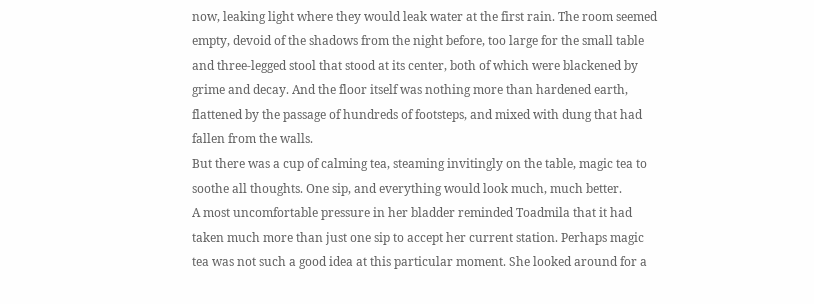now, leaking light where they would leak water at the first rain. The room seemed empty, devoid of the shadows from the night before, too large for the small table and three-legged stool that stood at its center, both of which were blackened by grime and decay. And the floor itself was nothing more than hardened earth, flattened by the passage of hundreds of footsteps, and mixed with dung that had fallen from the walls.
But there was a cup of calming tea, steaming invitingly on the table, magic tea to soothe all thoughts. One sip, and everything would look much, much better.
A most uncomfortable pressure in her bladder reminded Toadmila that it had taken much more than just one sip to accept her current station. Perhaps magic tea was not such a good idea at this particular moment. She looked around for a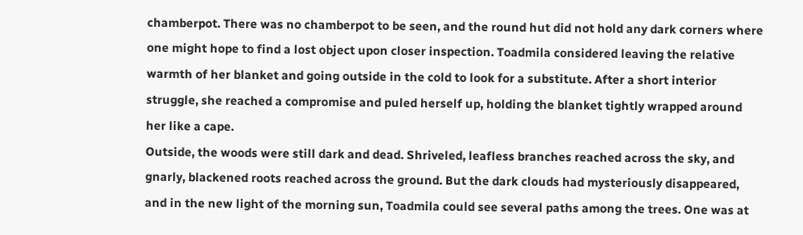chamberpot. There was no chamberpot to be seen, and the round hut did not hold any dark corners where one might hope to find a lost object upon closer inspection. Toadmila considered leaving the relative warmth of her blanket and going outside in the cold to look for a substitute. After a short interior struggle, she reached a compromise and puled herself up, holding the blanket tightly wrapped around her like a cape.
Outside, the woods were still dark and dead. Shriveled, leafless branches reached across the sky, and gnarly, blackened roots reached across the ground. But the dark clouds had mysteriously disappeared, and in the new light of the morning sun, Toadmila could see several paths among the trees. One was at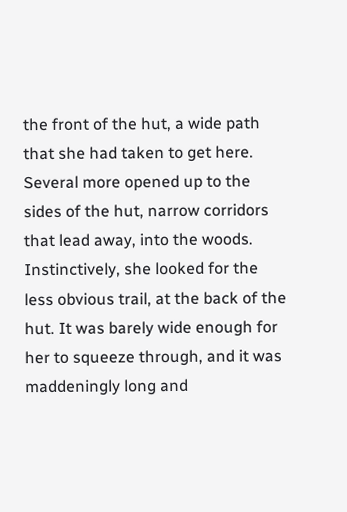the front of the hut, a wide path that she had taken to get here. Several more opened up to the sides of the hut, narrow corridors that lead away, into the woods. Instinctively, she looked for the less obvious trail, at the back of the hut. It was barely wide enough for her to squeeze through, and it was maddeningly long and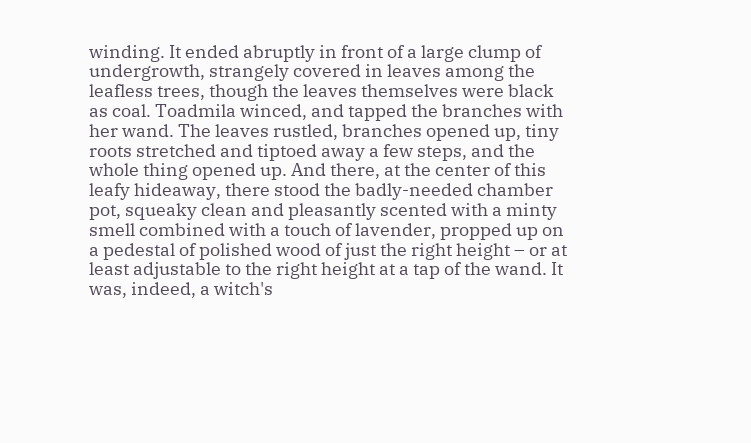winding. It ended abruptly in front of a large clump of undergrowth, strangely covered in leaves among the leafless trees, though the leaves themselves were black as coal. Toadmila winced, and tapped the branches with her wand. The leaves rustled, branches opened up, tiny roots stretched and tiptoed away a few steps, and the whole thing opened up. And there, at the center of this leafy hideaway, there stood the badly-needed chamber pot, squeaky clean and pleasantly scented with a minty smell combined with a touch of lavender, propped up on a pedestal of polished wood of just the right height – or at least adjustable to the right height at a tap of the wand. It was, indeed, a witch's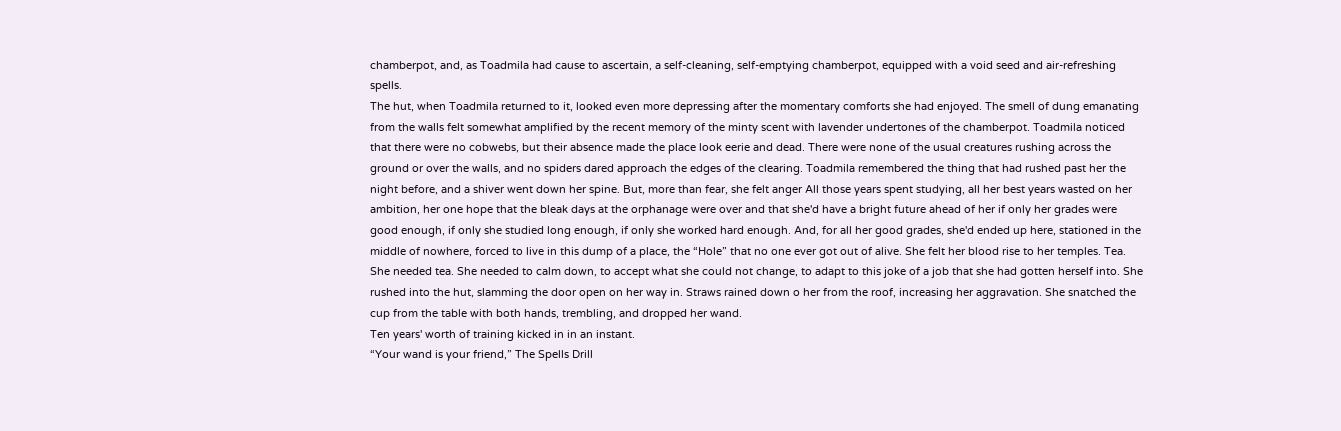chamberpot, and, as Toadmila had cause to ascertain, a self-cleaning, self-emptying chamberpot, equipped with a void seed and air-refreshing spells.
The hut, when Toadmila returned to it, looked even more depressing after the momentary comforts she had enjoyed. The smell of dung emanating from the walls felt somewhat amplified by the recent memory of the minty scent with lavender undertones of the chamberpot. Toadmila noticed that there were no cobwebs, but their absence made the place look eerie and dead. There were none of the usual creatures rushing across the ground or over the walls, and no spiders dared approach the edges of the clearing. Toadmila remembered the thing that had rushed past her the night before, and a shiver went down her spine. But, more than fear, she felt anger All those years spent studying, all her best years wasted on her ambition, her one hope that the bleak days at the orphanage were over and that she'd have a bright future ahead of her if only her grades were good enough, if only she studied long enough, if only she worked hard enough. And, for all her good grades, she'd ended up here, stationed in the middle of nowhere, forced to live in this dump of a place, the “Hole” that no one ever got out of alive. She felt her blood rise to her temples. Tea. She needed tea. She needed to calm down, to accept what she could not change, to adapt to this joke of a job that she had gotten herself into. She rushed into the hut, slamming the door open on her way in. Straws rained down o her from the roof, increasing her aggravation. She snatched the cup from the table with both hands, trembling, and dropped her wand.
Ten years' worth of training kicked in in an instant.
“Your wand is your friend,” The Spells Drill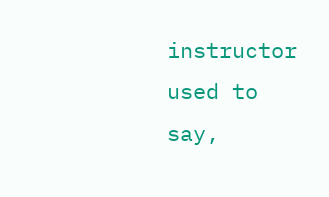instructor used to say,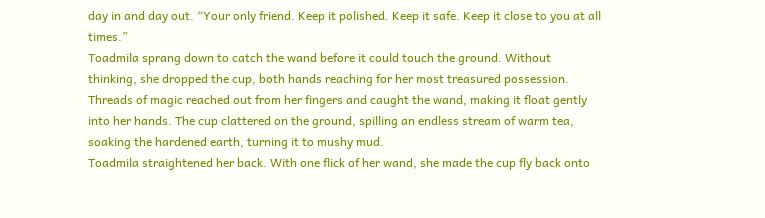day in and day out. “Your only friend. Keep it polished. Keep it safe. Keep it close to you at all times.”
Toadmila sprang down to catch the wand before it could touch the ground. Without thinking, she dropped the cup, both hands reaching for her most treasured possession. Threads of magic reached out from her fingers and caught the wand, making it float gently into her hands. The cup clattered on the ground, spilling an endless stream of warm tea, soaking the hardened earth, turning it to mushy mud.
Toadmila straightened her back. With one flick of her wand, she made the cup fly back onto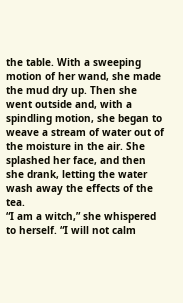the table. With a sweeping motion of her wand, she made the mud dry up. Then she went outside and, with a spindling motion, she began to weave a stream of water out of the moisture in the air. She splashed her face, and then she drank, letting the water wash away the effects of the tea.
“I am a witch,” she whispered to herself. “I will not calm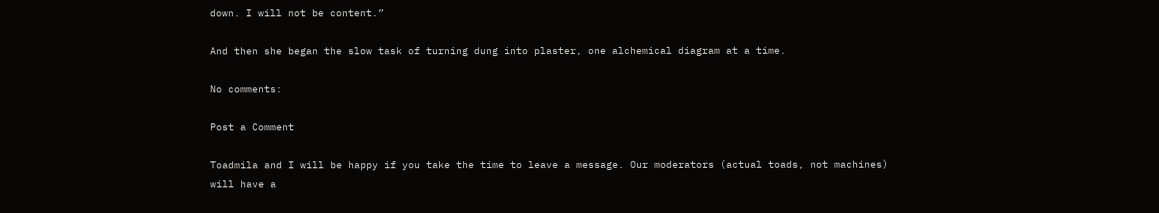down. I will not be content.”

And then she began the slow task of turning dung into plaster, one alchemical diagram at a time.

No comments:

Post a Comment

Toadmila and I will be happy if you take the time to leave a message. Our moderators (actual toads, not machines) will have a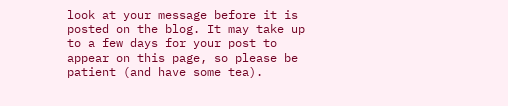look at your message before it is posted on the blog. It may take up to a few days for your post to appear on this page, so please be patient (and have some tea).